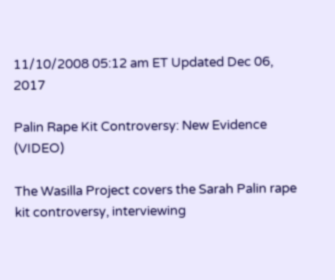11/10/2008 05:12 am ET Updated Dec 06, 2017

Palin Rape Kit Controversy: New Evidence (VIDEO)

The Wasilla Project covers the Sarah Palin rape kit controversy, interviewing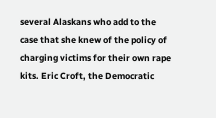several Alaskans who add to the case that she knew of the policy of charging victims for their own rape kits. Eric Croft, the Democratic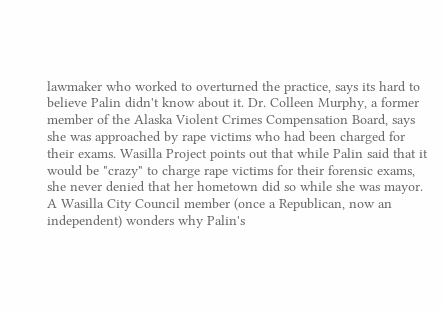lawmaker who worked to overturned the practice, says its hard to believe Palin didn't know about it. Dr. Colleen Murphy, a former member of the Alaska Violent Crimes Compensation Board, says she was approached by rape victims who had been charged for their exams. Wasilla Project points out that while Palin said that it would be "crazy" to charge rape victims for their forensic exams, she never denied that her hometown did so while she was mayor. A Wasilla City Council member (once a Republican, now an independent) wonders why Palin's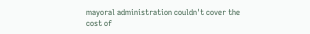mayoral administration couldn't cover the cost of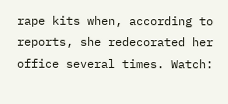rape kits when, according to reports, she redecorated her office several times. Watch: